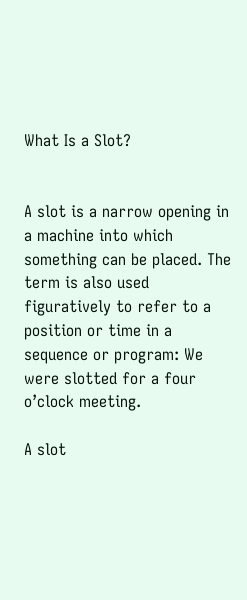What Is a Slot?


A slot is a narrow opening in a machine into which something can be placed. The term is also used figuratively to refer to a position or time in a sequence or program: We were slotted for a four o’clock meeting.

A slot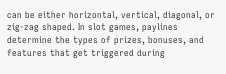can be either horizontal, vertical, diagonal, or zig-zag shaped. In slot games, paylines determine the types of prizes, bonuses, and features that get triggered during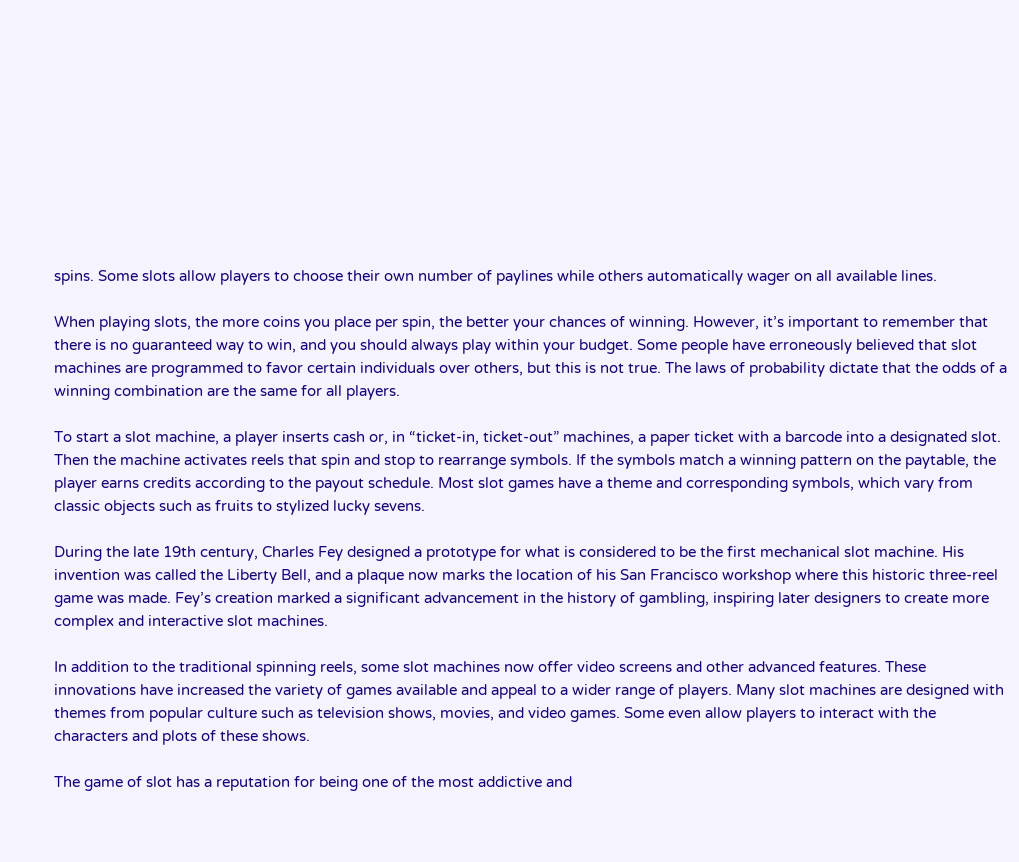spins. Some slots allow players to choose their own number of paylines while others automatically wager on all available lines.

When playing slots, the more coins you place per spin, the better your chances of winning. However, it’s important to remember that there is no guaranteed way to win, and you should always play within your budget. Some people have erroneously believed that slot machines are programmed to favor certain individuals over others, but this is not true. The laws of probability dictate that the odds of a winning combination are the same for all players.

To start a slot machine, a player inserts cash or, in “ticket-in, ticket-out” machines, a paper ticket with a barcode into a designated slot. Then the machine activates reels that spin and stop to rearrange symbols. If the symbols match a winning pattern on the paytable, the player earns credits according to the payout schedule. Most slot games have a theme and corresponding symbols, which vary from classic objects such as fruits to stylized lucky sevens.

During the late 19th century, Charles Fey designed a prototype for what is considered to be the first mechanical slot machine. His invention was called the Liberty Bell, and a plaque now marks the location of his San Francisco workshop where this historic three-reel game was made. Fey’s creation marked a significant advancement in the history of gambling, inspiring later designers to create more complex and interactive slot machines.

In addition to the traditional spinning reels, some slot machines now offer video screens and other advanced features. These innovations have increased the variety of games available and appeal to a wider range of players. Many slot machines are designed with themes from popular culture such as television shows, movies, and video games. Some even allow players to interact with the characters and plots of these shows.

The game of slot has a reputation for being one of the most addictive and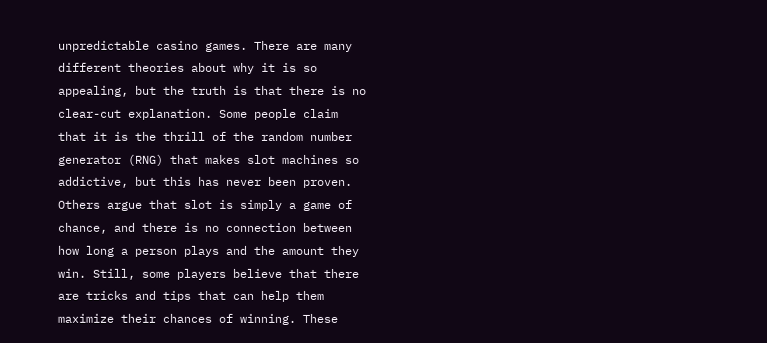unpredictable casino games. There are many different theories about why it is so appealing, but the truth is that there is no clear-cut explanation. Some people claim that it is the thrill of the random number generator (RNG) that makes slot machines so addictive, but this has never been proven. Others argue that slot is simply a game of chance, and there is no connection between how long a person plays and the amount they win. Still, some players believe that there are tricks and tips that can help them maximize their chances of winning. These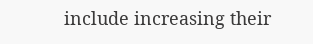include increasing their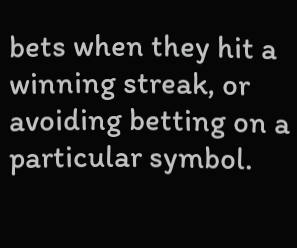bets when they hit a winning streak, or avoiding betting on a particular symbol.